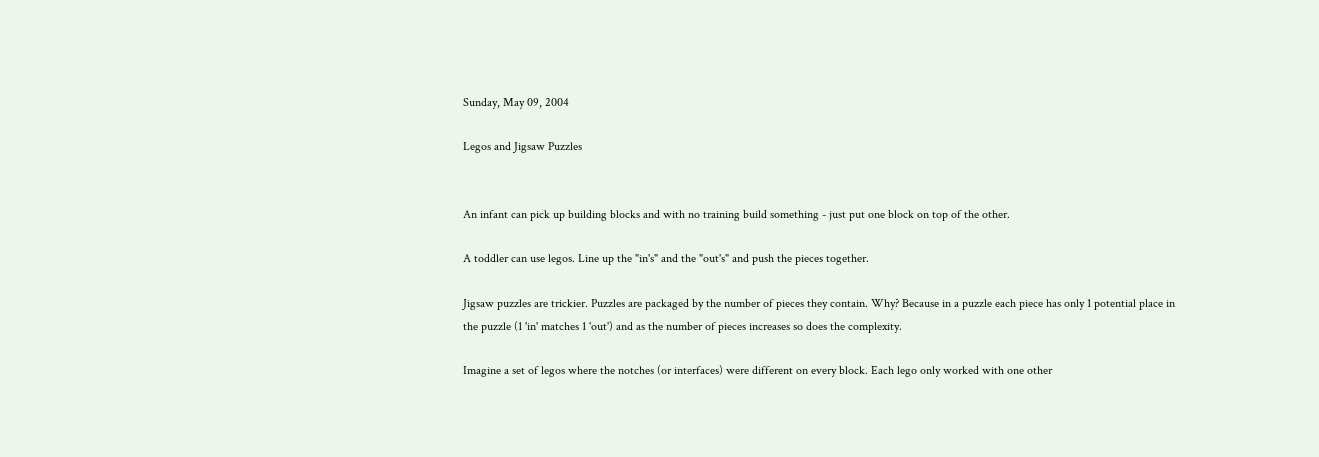Sunday, May 09, 2004

Legos and Jigsaw Puzzles


An infant can pick up building blocks and with no training build something - just put one block on top of the other.

A toddler can use legos. Line up the "in's" and the "out's" and push the pieces together.

Jigsaw puzzles are trickier. Puzzles are packaged by the number of pieces they contain. Why? Because in a puzzle each piece has only 1 potential place in the puzzle (1 'in' matches 1 'out') and as the number of pieces increases so does the complexity.

Imagine a set of legos where the notches (or interfaces) were different on every block. Each lego only worked with one other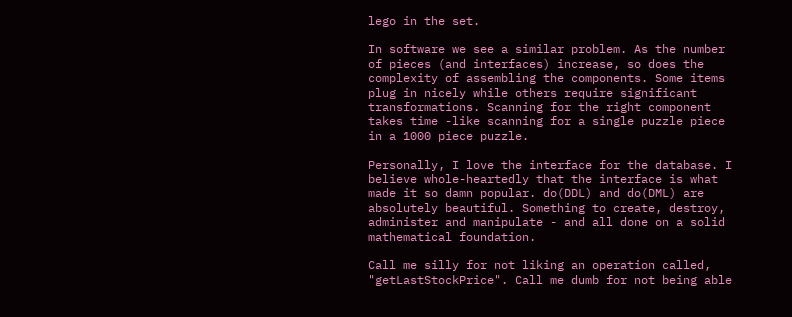lego in the set.

In software we see a similar problem. As the number of pieces (and interfaces) increase, so does the complexity of assembling the components. Some items plug in nicely while others require significant transformations. Scanning for the right component takes time -like scanning for a single puzzle piece in a 1000 piece puzzle.

Personally, I love the interface for the database. I believe whole-heartedly that the interface is what made it so damn popular. do(DDL) and do(DML) are absolutely beautiful. Something to create, destroy, administer and manipulate - and all done on a solid mathematical foundation.

Call me silly for not liking an operation called, "getLastStockPrice". Call me dumb for not being able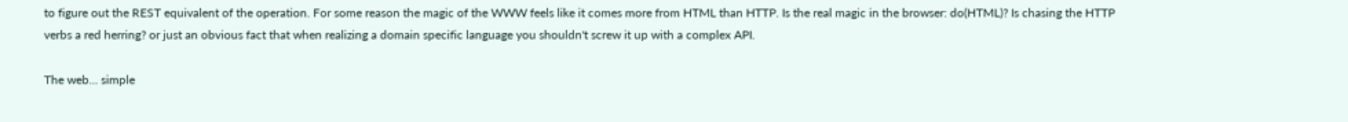to figure out the REST equivalent of the operation. For some reason the magic of the WWW feels like it comes more from HTML than HTTP. Is the real magic in the browser: do(HTML)? Is chasing the HTTP verbs a red herring? or just an obvious fact that when realizing a domain specific language you shouldn't screw it up with a complex API.

The web... simple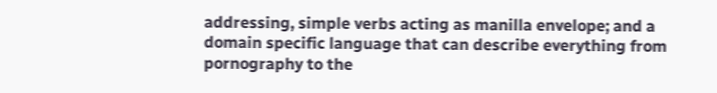addressing, simple verbs acting as manilla envelope; and a domain specific language that can describe everything from pornography to the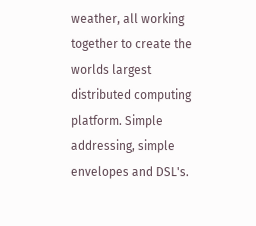weather, all working together to create the worlds largest distributed computing platform. Simple addressing, simple envelopes and DSL's.